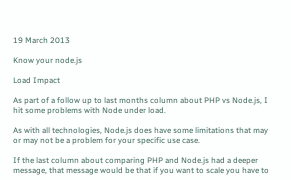19 March 2013

Know your node.js

Load Impact

As part of a follow up to last months column about PHP vs Node.js, I hit some problems with Node under load.

As with all technologies, Node.js does have some limitations that may or may not be a problem for your specific use case.

If the last column about comparing PHP and Node.js had a deeper message, that message would be that if you want to scale you have to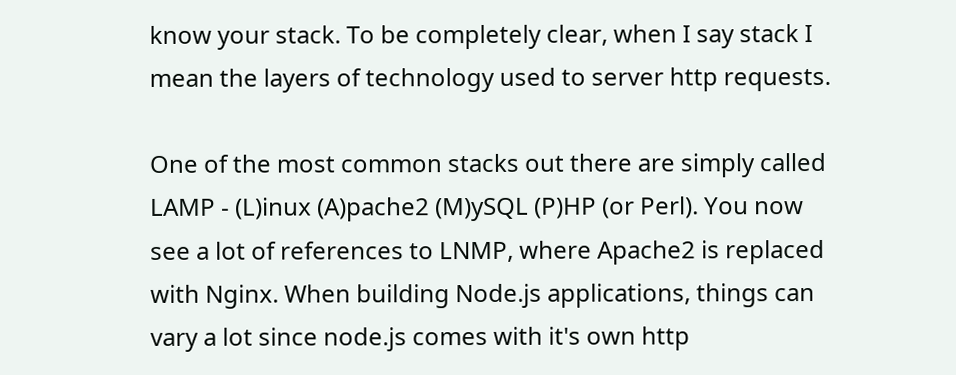know your stack. To be completely clear, when I say stack I mean the layers of technology used to server http requests.

One of the most common stacks out there are simply called LAMP - (L)inux (A)pache2 (M)ySQL (P)HP (or Perl). You now see a lot of references to LNMP, where Apache2 is replaced with Nginx. When building Node.js applications, things can vary a lot since node.js comes with it's own http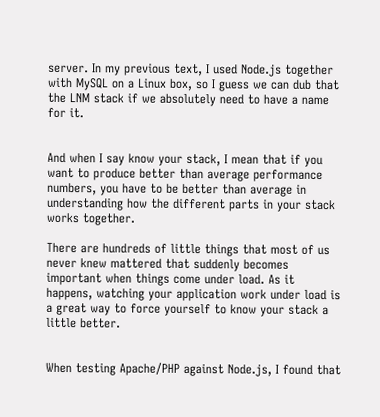server. In my previous text, I used Node.js together with MySQL on a Linux box, so I guess we can dub that the LNM stack if we absolutely need to have a name for it.


And when I say know your stack, I mean that if you want to produce better than average performance numbers, you have to be better than average in understanding how the different parts in your stack works together.

There are hundreds of little things that most of us never knew mattered that suddenly becomes important when things come under load. As it happens, watching your application work under load is a great way to force yourself to know your stack a little better.


When testing Apache/PHP against Node.js, I found that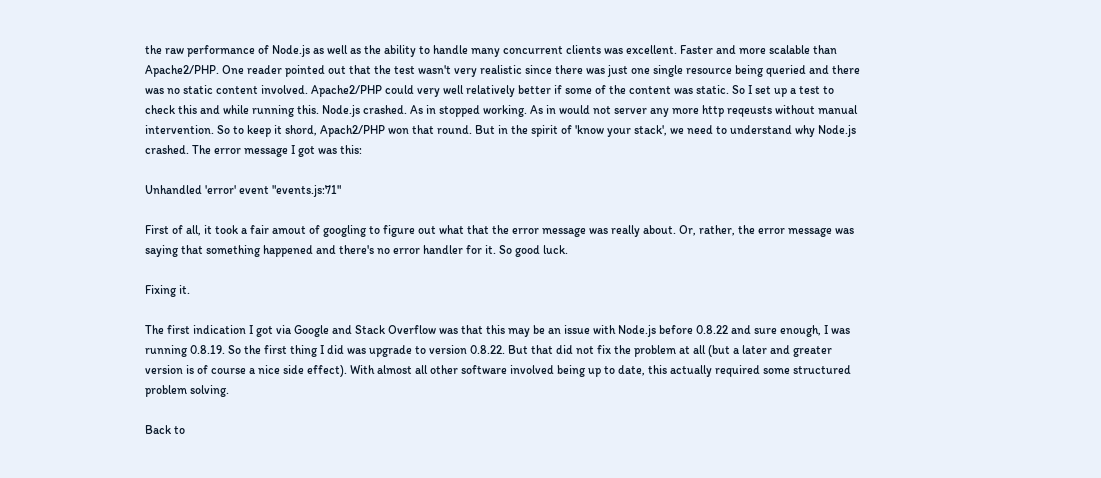the raw performance of Node.js as well as the ability to handle many concurrent clients was excellent. Faster and more scalable than Apache2/PHP. One reader pointed out that the test wasn't very realistic since there was just one single resource being queried and there was no static content involved. Apache2/PHP could very well relatively better if some of the content was static. So I set up a test to check this and while running this. Node.js crashed. As in stopped working. As in would not server any more http reqeusts without manual intervention. So to keep it shord, Apach2/PHP won that round. But in the spirit of 'know your stack', we need to understand why Node.js crashed. The error message I got was this:

Unhandled 'error' event "events.js:71"

First of all, it took a fair amout of googling to figure out what that the error message was really about. Or, rather, the error message was saying that something happened and there's no error handler for it. So good luck.

Fixing it.

The first indication I got via Google and Stack Overflow was that this may be an issue with Node.js before 0.8.22 and sure enough, I was running 0.8.19. So the first thing I did was upgrade to version 0.8.22. But that did not fix the problem at all (but a later and greater version is of course a nice side effect). With almost all other software involved being up to date, this actually required some structured problem solving.

Back to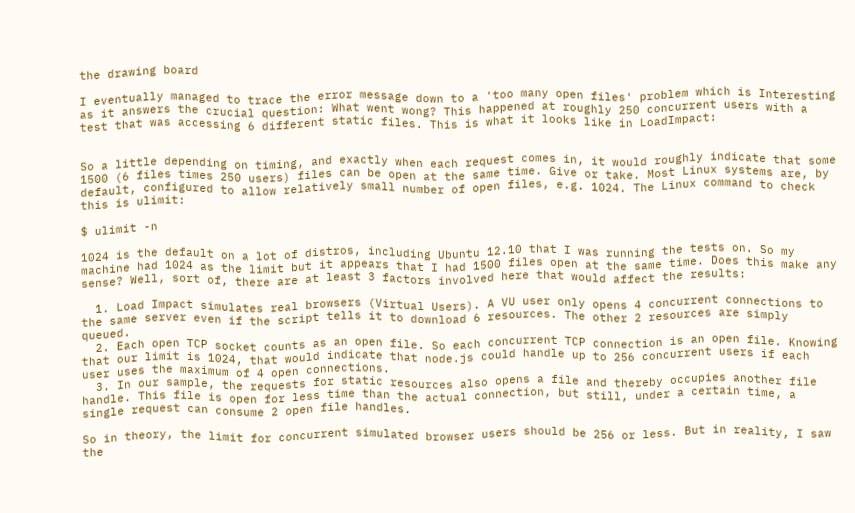the drawing board

I eventually managed to trace the error message down to a 'too many open files' problem which is Interesting as it answers the crucial question: What went wong? This happened at roughly 250 concurrent users with a test that was accessing 6 different static files. This is what it looks like in LoadImpact:


So a little depending on timing, and exactly when each request comes in, it would roughly indicate that some 1500 (6 files times 250 users) files can be open at the same time. Give or take. Most Linux systems are, by default, configured to allow relatively small number of open files, e.g. 1024. The Linux command to check this is ulimit:

$ ulimit -n

1024 is the default on a lot of distros, including Ubuntu 12.10 that I was running the tests on. So my machine had 1024 as the limit but it appears that I had 1500 files open at the same time. Does this make any sense? Well, sort of, there are at least 3 factors involved here that would affect the results:

  1. Load Impact simulates real browsers (Virtual Users). A VU user only opens 4 concurrent connections to the same server even if the script tells it to download 6 resources. The other 2 resources are simply queued.
  2. Each open TCP socket counts as an open file. So each concurrent TCP connection is an open file. Knowing that our limit is 1024, that would indicate that node.js could handle up to 256 concurrent users if each user uses the maximum of 4 open connections.
  3. In our sample, the requests for static resources also opens a file and thereby occupies another file handle. This file is open for less time than the actual connection, but still, under a certain time, a single request can consume 2 open file handles.

So in theory, the limit for concurrent simulated browser users should be 256 or less. But in reality, I saw the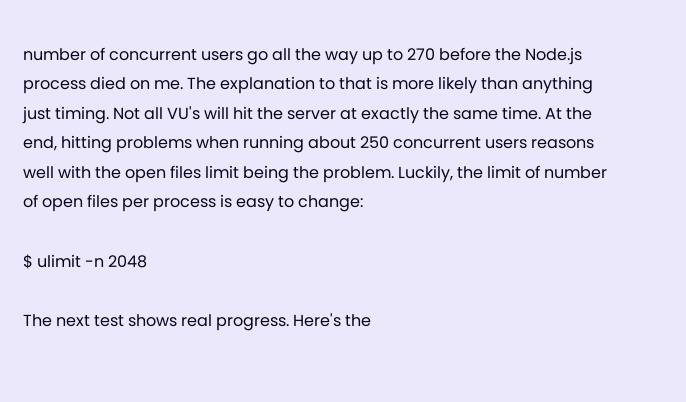number of concurrent users go all the way up to 270 before the Node.js process died on me. The explanation to that is more likely than anything just timing. Not all VU's will hit the server at exactly the same time. At the end, hitting problems when running about 250 concurrent users reasons well with the open files limit being the problem. Luckily, the limit of number of open files per process is easy to change:

$ ulimit -n 2048

The next test shows real progress. Here's the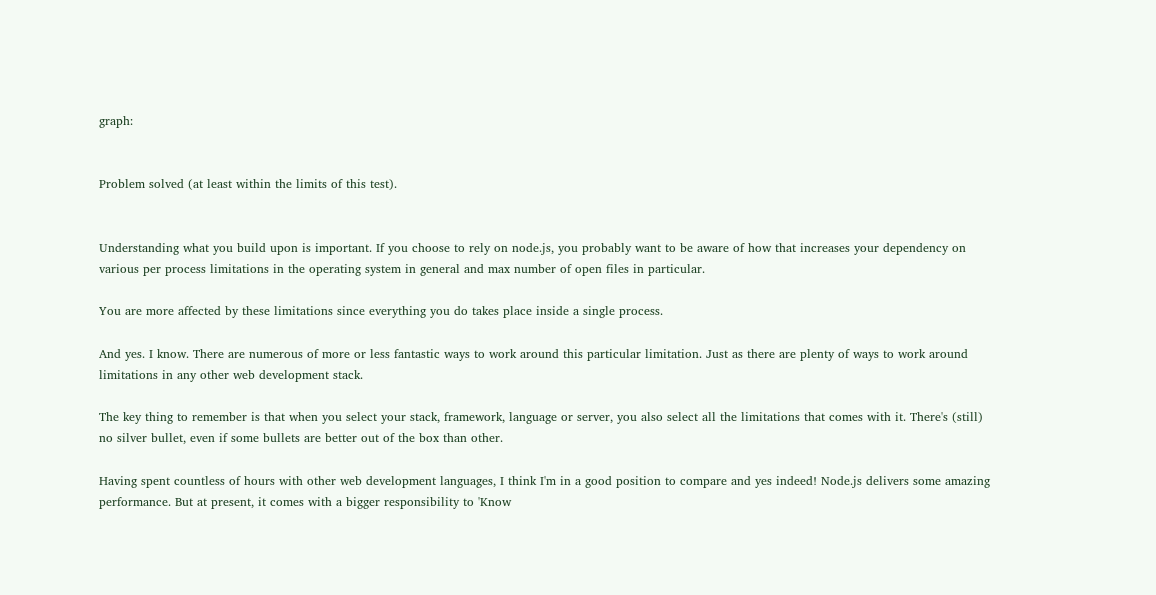graph:


Problem solved (at least within the limits of this test).


Understanding what you build upon is important. If you choose to rely on node.js, you probably want to be aware of how that increases your dependency on various per process limitations in the operating system in general and max number of open files in particular.

You are more affected by these limitations since everything you do takes place inside a single process.

And yes. I know. There are numerous of more or less fantastic ways to work around this particular limitation. Just as there are plenty of ways to work around limitations in any other web development stack.

The key thing to remember is that when you select your stack, framework, language or server, you also select all the limitations that comes with it. There's (still) no silver bullet, even if some bullets are better out of the box than other.

Having spent countless of hours with other web development languages, I think I'm in a good position to compare and yes indeed! Node.js delivers some amazing performance. But at present, it comes with a bigger responsibility to 'Know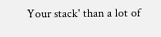Your stack' than a lot of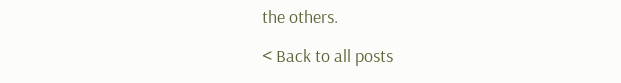the others.

< Back to all posts